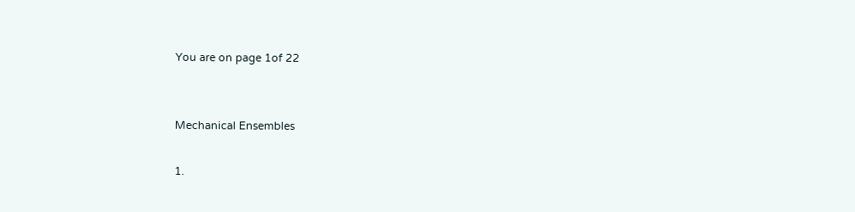You are on page 1of 22


Mechanical Ensembles

1.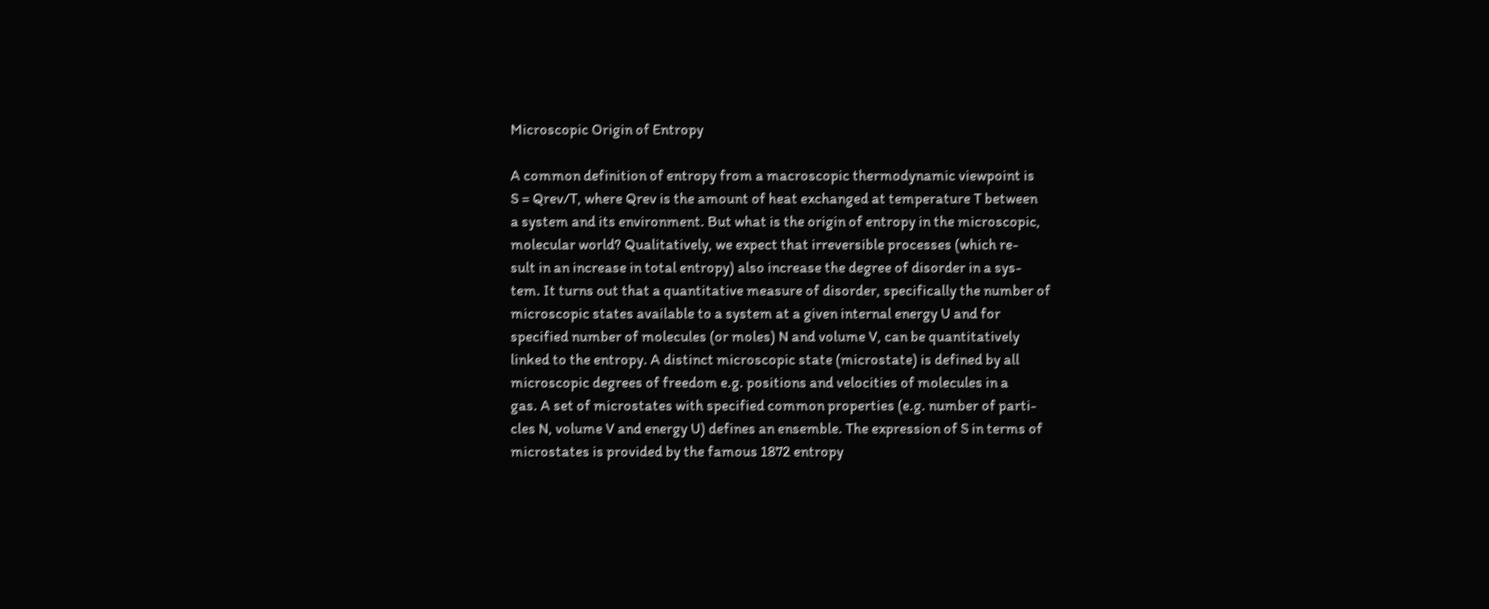Microscopic Origin of Entropy

A common definition of entropy from a macroscopic thermodynamic viewpoint is
S = Qrev/T, where Qrev is the amount of heat exchanged at temperature T between
a system and its environment. But what is the origin of entropy in the microscopic,
molecular world? Qualitatively, we expect that irreversible processes (which re-
sult in an increase in total entropy) also increase the degree of disorder in a sys-
tem. It turns out that a quantitative measure of disorder, specifically the number of
microscopic states available to a system at a given internal energy U and for
specified number of molecules (or moles) N and volume V, can be quantitatively
linked to the entropy. A distinct microscopic state (microstate) is defined by all
microscopic degrees of freedom e.g. positions and velocities of molecules in a
gas. A set of microstates with specified common properties (e.g. number of parti-
cles N, volume V and energy U) defines an ensemble. The expression of S in terms of
microstates is provided by the famous 1872 entropy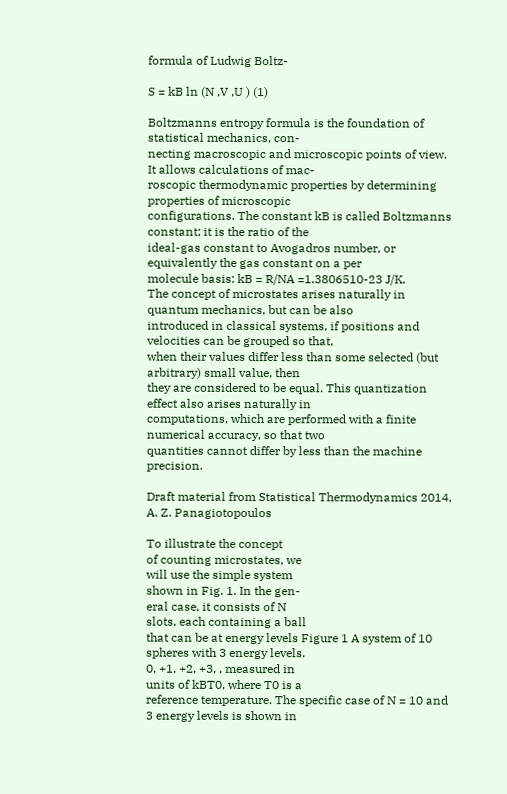formula of Ludwig Boltz-

S = kB ln (N ,V ,U ) (1)

Boltzmanns entropy formula is the foundation of statistical mechanics, con-
necting macroscopic and microscopic points of view. It allows calculations of mac-
roscopic thermodynamic properties by determining properties of microscopic
configurations. The constant kB is called Boltzmanns constant; it is the ratio of the
ideal-gas constant to Avogadros number, or equivalently the gas constant on a per
molecule basis: kB = R/NA =1.3806510-23 J/K.
The concept of microstates arises naturally in quantum mechanics, but can be also
introduced in classical systems, if positions and velocities can be grouped so that,
when their values differ less than some selected (but arbitrary) small value, then
they are considered to be equal. This quantization effect also arises naturally in
computations, which are performed with a finite numerical accuracy, so that two
quantities cannot differ by less than the machine precision.

Draft material from Statistical Thermodynamics 2014, A. Z. Panagiotopoulos

To illustrate the concept
of counting microstates, we
will use the simple system
shown in Fig. 1. In the gen-
eral case, it consists of N
slots, each containing a ball
that can be at energy levels Figure 1 A system of 10 spheres with 3 energy levels.
0, +1, +2, +3, , measured in
units of kBT0, where T0 is a
reference temperature. The specific case of N = 10 and 3 energy levels is shown in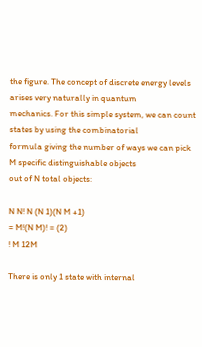the figure. The concept of discrete energy levels arises very naturally in quantum
mechanics. For this simple system, we can count states by using the combinatorial
formula giving the number of ways we can pick M specific distinguishable objects
out of N total objects:

N N! N (N 1)(N M +1)
= M!(N M)! = (2)
! M 12M

There is only 1 state with internal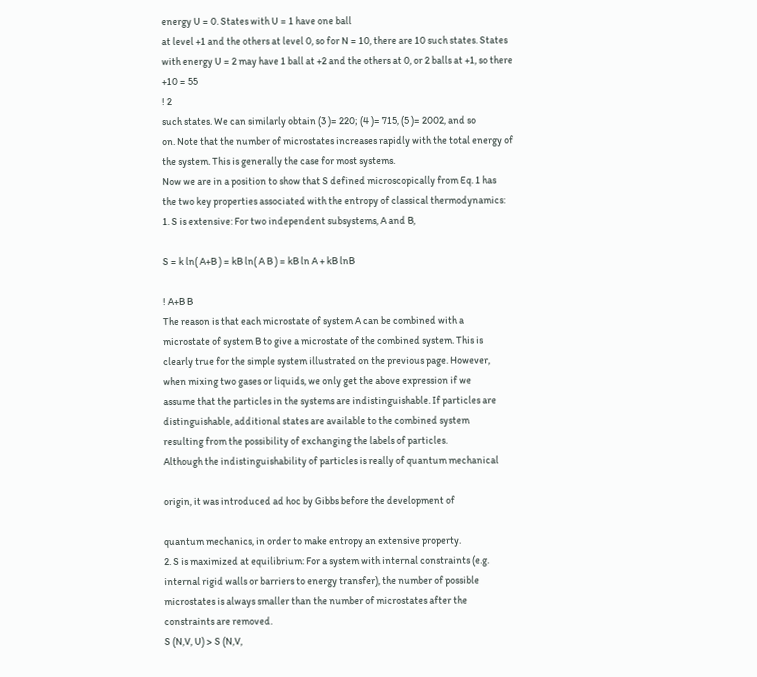energy U = 0. States with U = 1 have one ball
at level +1 and the others at level 0, so for N = 10, there are 10 such states. States
with energy U = 2 may have 1 ball at +2 and the others at 0, or 2 balls at +1, so there
+10 = 55
! 2
such states. We can similarly obtain (3 )= 220; (4 )= 715, (5 )= 2002, and so
on. Note that the number of microstates increases rapidly with the total energy of
the system. This is generally the case for most systems.
Now we are in a position to show that S defined microscopically from Eq. 1 has
the two key properties associated with the entropy of classical thermodynamics:
1. S is extensive: For two independent subsystems, A and B,

S = k ln( A+B ) = kB ln( A B ) = kB ln A + kB lnB

! A+B B
The reason is that each microstate of system A can be combined with a
microstate of system B to give a microstate of the combined system. This is
clearly true for the simple system illustrated on the previous page. However,
when mixing two gases or liquids, we only get the above expression if we
assume that the particles in the systems are indistinguishable. If particles are
distinguishable, additional states are available to the combined system
resulting from the possibility of exchanging the labels of particles.
Although the indistinguishability of particles is really of quantum mechanical

origin, it was introduced ad hoc by Gibbs before the development of

quantum mechanics, in order to make entropy an extensive property.
2. S is maximized at equilibrium: For a system with internal constraints (e.g.
internal rigid walls or barriers to energy transfer), the number of possible
microstates is always smaller than the number of microstates after the
constraints are removed.
S (N,V, U) > S (N,V,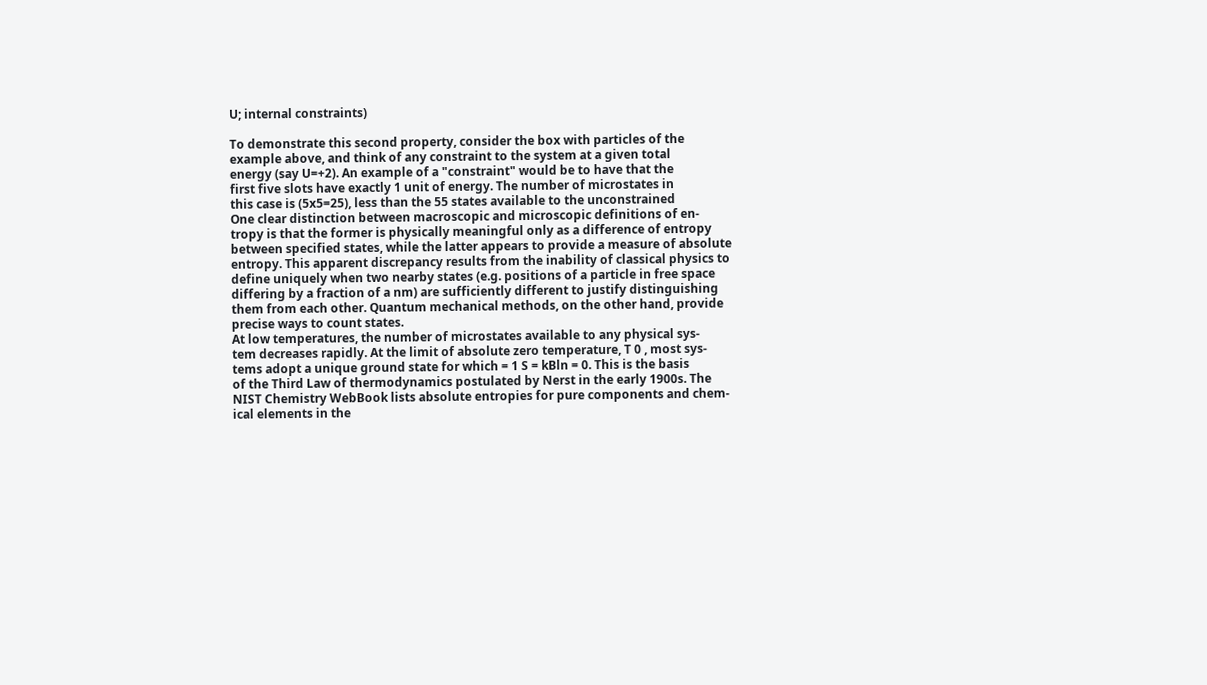U; internal constraints)

To demonstrate this second property, consider the box with particles of the
example above, and think of any constraint to the system at a given total
energy (say U=+2). An example of a "constraint" would be to have that the
first five slots have exactly 1 unit of energy. The number of microstates in
this case is (5x5=25), less than the 55 states available to the unconstrained
One clear distinction between macroscopic and microscopic definitions of en-
tropy is that the former is physically meaningful only as a difference of entropy
between specified states, while the latter appears to provide a measure of absolute
entropy. This apparent discrepancy results from the inability of classical physics to
define uniquely when two nearby states (e.g. positions of a particle in free space
differing by a fraction of a nm) are sufficiently different to justify distinguishing
them from each other. Quantum mechanical methods, on the other hand, provide
precise ways to count states.
At low temperatures, the number of microstates available to any physical sys-
tem decreases rapidly. At the limit of absolute zero temperature, T 0 , most sys-
tems adopt a unique ground state for which = 1 S = kBln = 0. This is the basis
of the Third Law of thermodynamics postulated by Nerst in the early 1900s. The
NIST Chemistry WebBook lists absolute entropies for pure components and chem-
ical elements in the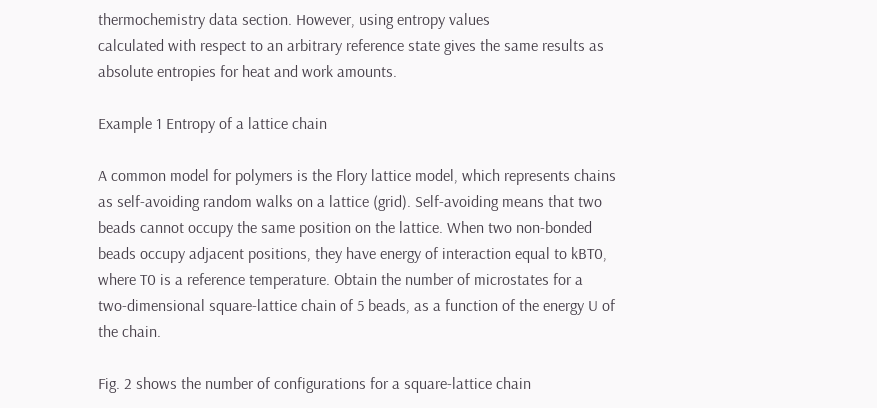thermochemistry data section. However, using entropy values
calculated with respect to an arbitrary reference state gives the same results as
absolute entropies for heat and work amounts.

Example 1 Entropy of a lattice chain

A common model for polymers is the Flory lattice model, which represents chains
as self-avoiding random walks on a lattice (grid). Self-avoiding means that two
beads cannot occupy the same position on the lattice. When two non-bonded
beads occupy adjacent positions, they have energy of interaction equal to kBT0,
where T0 is a reference temperature. Obtain the number of microstates for a
two-dimensional square-lattice chain of 5 beads, as a function of the energy U of
the chain.

Fig. 2 shows the number of configurations for a square-lattice chain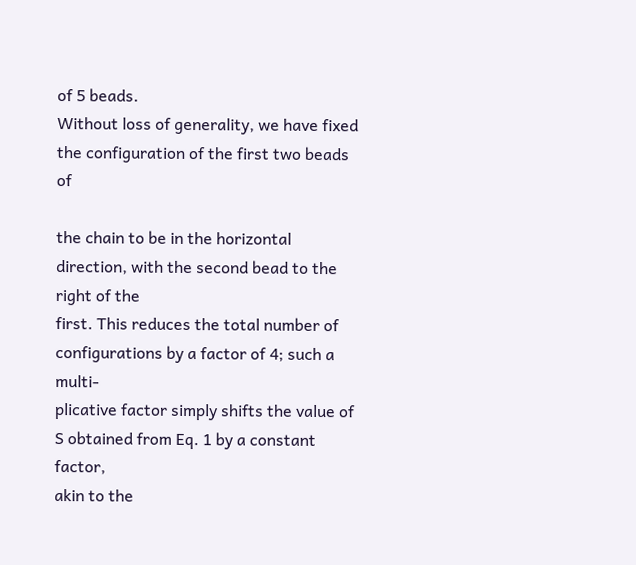of 5 beads.
Without loss of generality, we have fixed the configuration of the first two beads of

the chain to be in the horizontal direction, with the second bead to the right of the
first. This reduces the total number of configurations by a factor of 4; such a multi-
plicative factor simply shifts the value of S obtained from Eq. 1 by a constant factor,
akin to the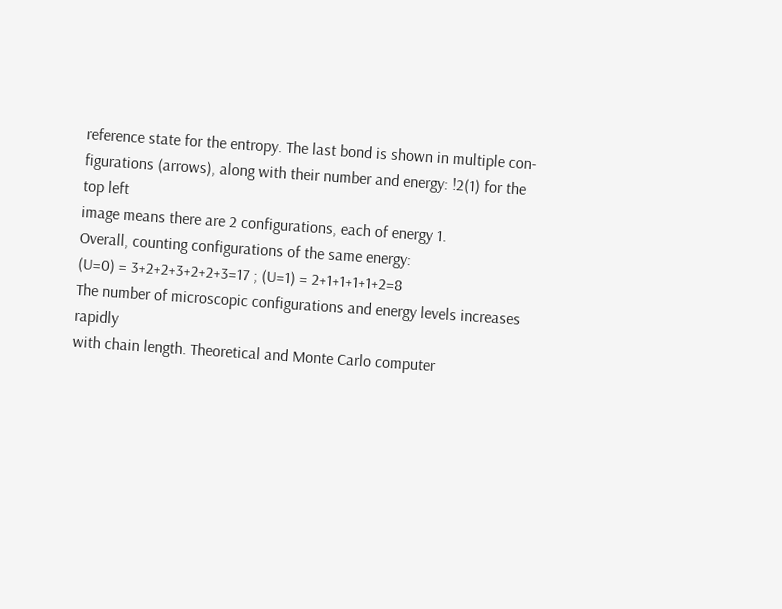reference state for the entropy. The last bond is shown in multiple con-
figurations (arrows), along with their number and energy: !2(1) for the top left
image means there are 2 configurations, each of energy 1.
Overall, counting configurations of the same energy:
(U=0) = 3+2+2+3+2+2+3=17 ; (U=1) = 2+1+1+1+1+2=8
The number of microscopic configurations and energy levels increases rapidly
with chain length. Theoretical and Monte Carlo computer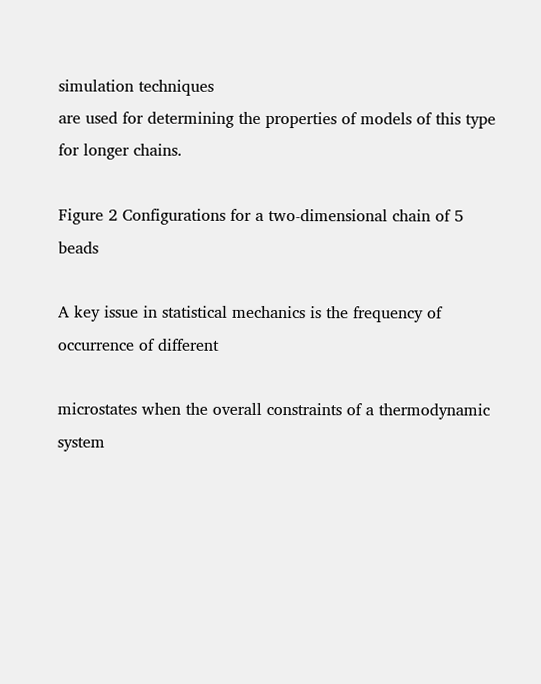simulation techniques
are used for determining the properties of models of this type for longer chains.

Figure 2 Configurations for a two-dimensional chain of 5 beads

A key issue in statistical mechanics is the frequency of occurrence of different

microstates when the overall constraints of a thermodynamic system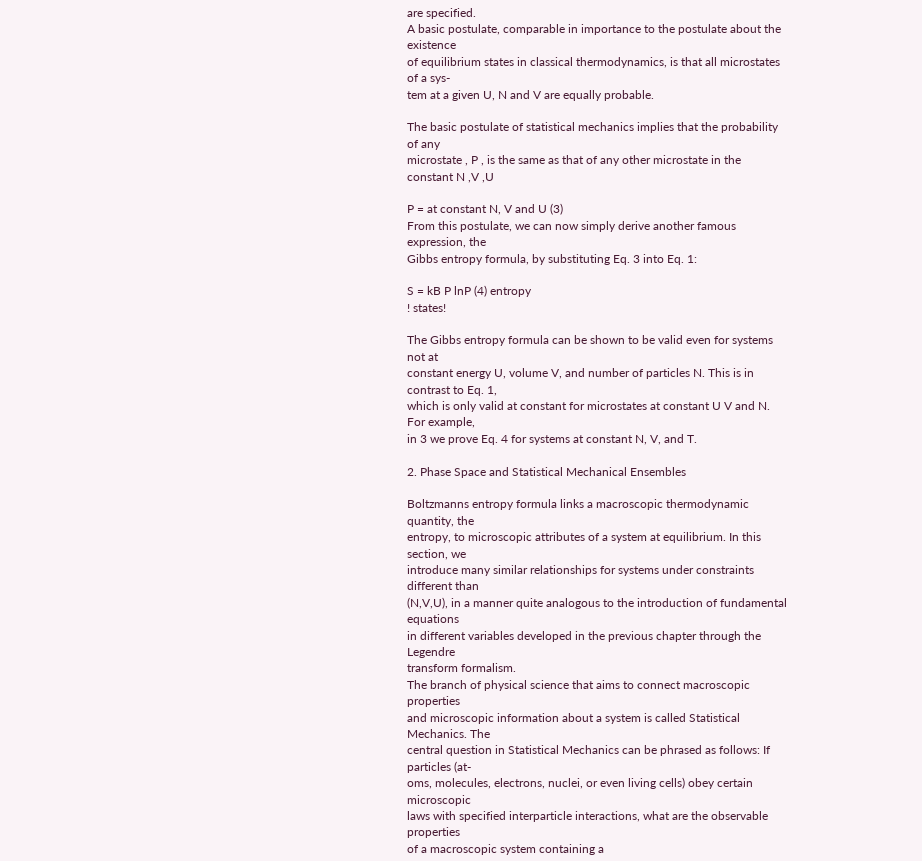are specified.
A basic postulate, comparable in importance to the postulate about the existence
of equilibrium states in classical thermodynamics, is that all microstates of a sys-
tem at a given U, N and V are equally probable.

The basic postulate of statistical mechanics implies that the probability of any
microstate , P , is the same as that of any other microstate in the constant N ,V ,U

P = at constant N, V and U (3)
From this postulate, we can now simply derive another famous expression, the
Gibbs entropy formula, by substituting Eq. 3 into Eq. 1:

S = kB P lnP (4) entropy
! states!

The Gibbs entropy formula can be shown to be valid even for systems not at
constant energy U, volume V, and number of particles N. This is in contrast to Eq. 1,
which is only valid at constant for microstates at constant U V and N. For example,
in 3 we prove Eq. 4 for systems at constant N, V, and T.

2. Phase Space and Statistical Mechanical Ensembles

Boltzmanns entropy formula links a macroscopic thermodynamic quantity, the
entropy, to microscopic attributes of a system at equilibrium. In this section, we
introduce many similar relationships for systems under constraints different than
(N,V,U), in a manner quite analogous to the introduction of fundamental equations
in different variables developed in the previous chapter through the Legendre
transform formalism.
The branch of physical science that aims to connect macroscopic properties
and microscopic information about a system is called Statistical Mechanics. The
central question in Statistical Mechanics can be phrased as follows: If particles (at-
oms, molecules, electrons, nuclei, or even living cells) obey certain microscopic
laws with specified interparticle interactions, what are the observable properties
of a macroscopic system containing a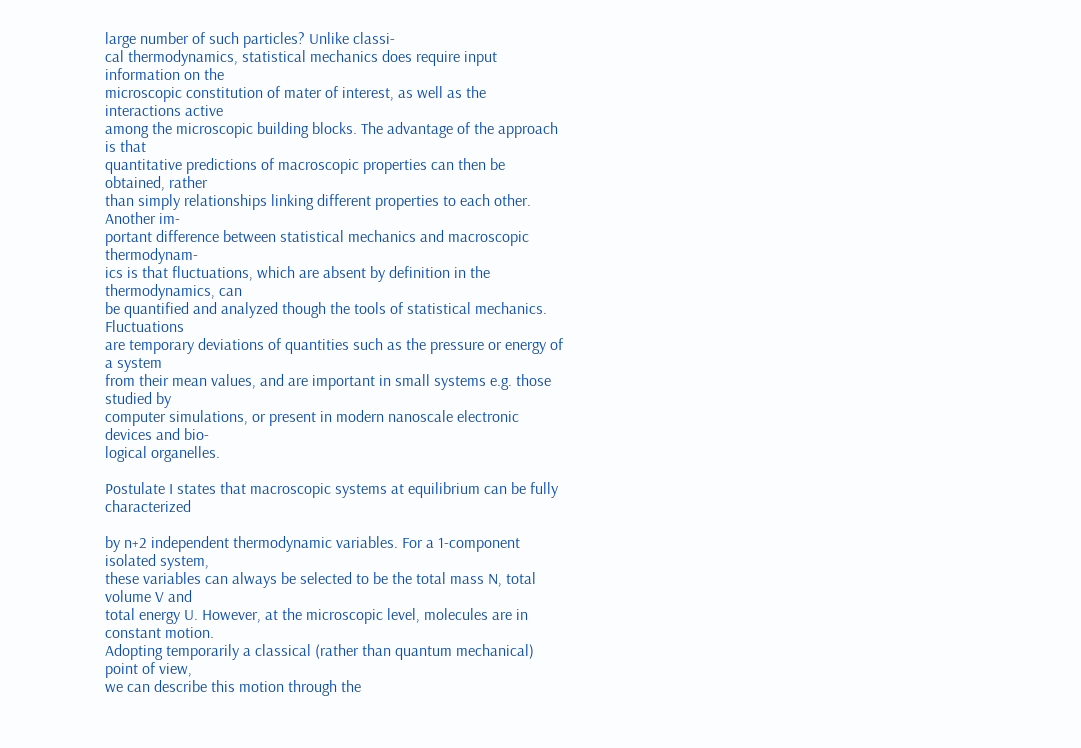large number of such particles? Unlike classi-
cal thermodynamics, statistical mechanics does require input information on the
microscopic constitution of mater of interest, as well as the interactions active
among the microscopic building blocks. The advantage of the approach is that
quantitative predictions of macroscopic properties can then be obtained, rather
than simply relationships linking different properties to each other. Another im-
portant difference between statistical mechanics and macroscopic thermodynam-
ics is that fluctuations, which are absent by definition in the thermodynamics, can
be quantified and analyzed though the tools of statistical mechanics. Fluctuations
are temporary deviations of quantities such as the pressure or energy of a system
from their mean values, and are important in small systems e.g. those studied by
computer simulations, or present in modern nanoscale electronic devices and bio-
logical organelles.

Postulate I states that macroscopic systems at equilibrium can be fully characterized

by n+2 independent thermodynamic variables. For a 1-component isolated system,
these variables can always be selected to be the total mass N, total volume V and
total energy U. However, at the microscopic level, molecules are in constant motion.
Adopting temporarily a classical (rather than quantum mechanical) point of view,
we can describe this motion through the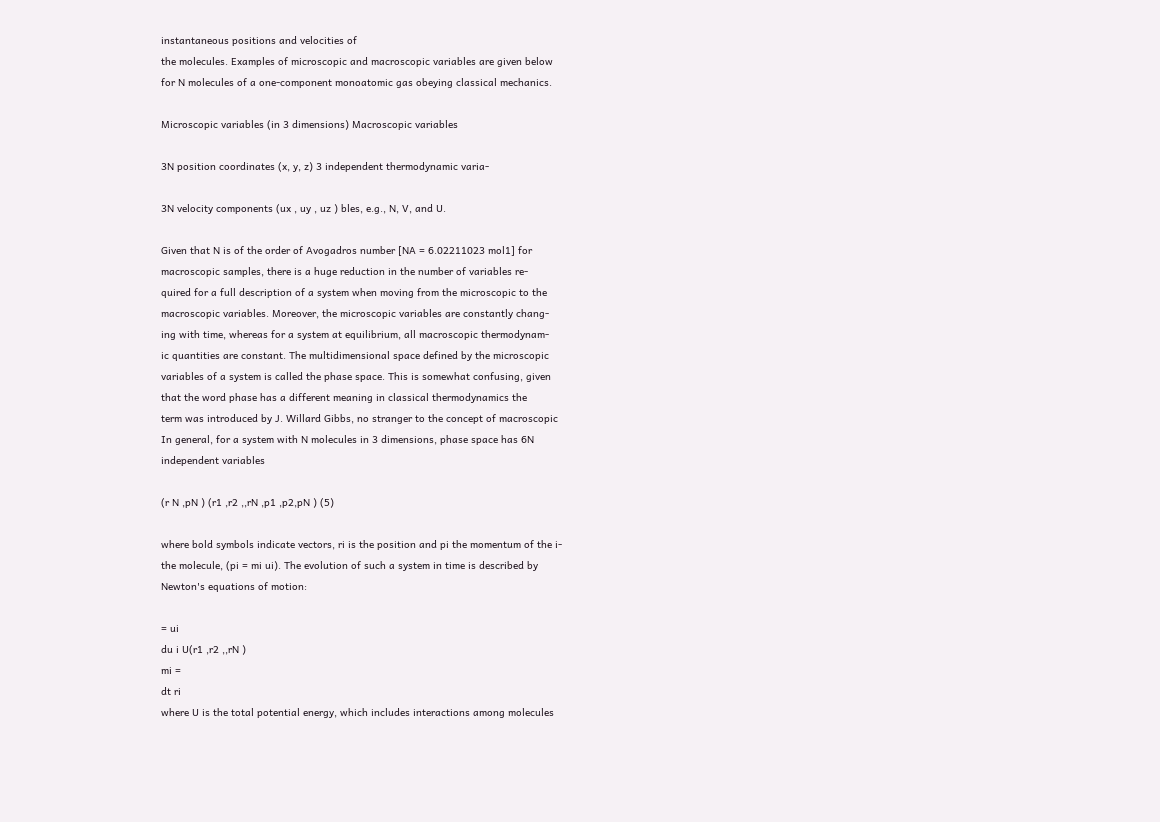instantaneous positions and velocities of
the molecules. Examples of microscopic and macroscopic variables are given below
for N molecules of a one-component monoatomic gas obeying classical mechanics.

Microscopic variables (in 3 dimensions) Macroscopic variables

3N position coordinates (x, y, z) 3 independent thermodynamic varia-

3N velocity components (ux , uy , uz ) bles, e.g., N, V, and U.

Given that N is of the order of Avogadros number [NA = 6.02211023 mol1] for
macroscopic samples, there is a huge reduction in the number of variables re-
quired for a full description of a system when moving from the microscopic to the
macroscopic variables. Moreover, the microscopic variables are constantly chang-
ing with time, whereas for a system at equilibrium, all macroscopic thermodynam-
ic quantities are constant. The multidimensional space defined by the microscopic
variables of a system is called the phase space. This is somewhat confusing, given
that the word phase has a different meaning in classical thermodynamics the
term was introduced by J. Willard Gibbs, no stranger to the concept of macroscopic
In general, for a system with N molecules in 3 dimensions, phase space has 6N
independent variables

(r N ,pN ) (r1 ,r2 ,,rN ,p1 ,p2,pN ) (5)

where bold symbols indicate vectors, ri is the position and pi the momentum of the i-
the molecule, (pi = mi ui). The evolution of such a system in time is described by
Newton's equations of motion:

= ui
du i U(r1 ,r2 ,,rN )
mi =
dt ri
where U is the total potential energy, which includes interactions among molecules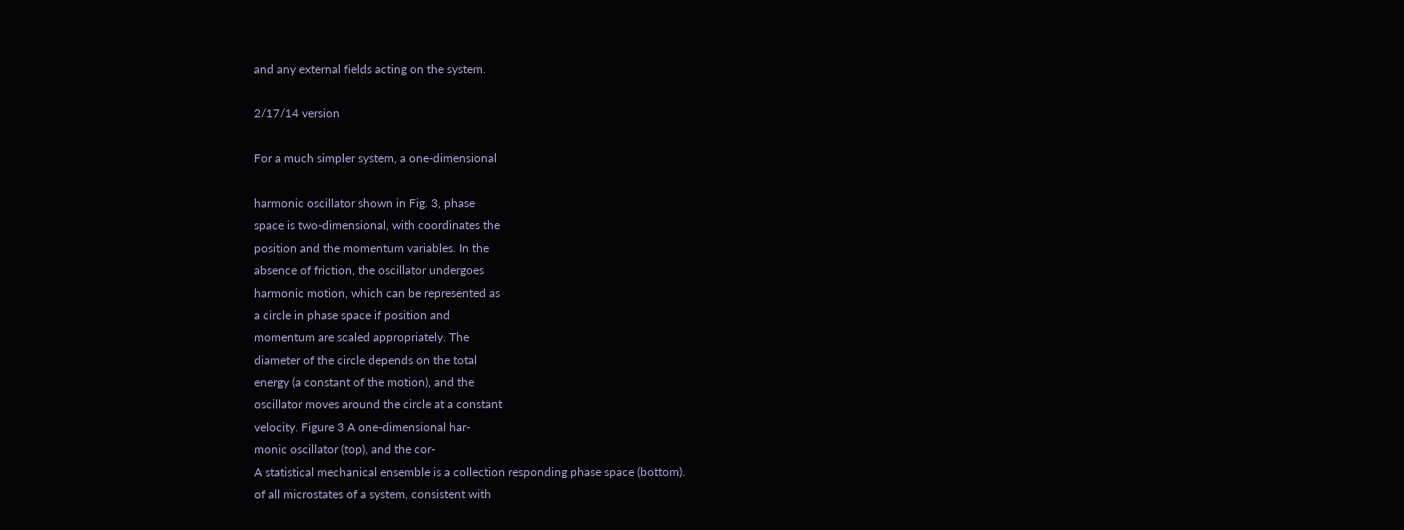and any external fields acting on the system.

2/17/14 version

For a much simpler system, a one-dimensional

harmonic oscillator shown in Fig. 3, phase
space is two-dimensional, with coordinates the
position and the momentum variables. In the
absence of friction, the oscillator undergoes
harmonic motion, which can be represented as
a circle in phase space if position and
momentum are scaled appropriately. The
diameter of the circle depends on the total
energy (a constant of the motion), and the
oscillator moves around the circle at a constant
velocity. Figure 3 A one-dimensional har-
monic oscillator (top), and the cor-
A statistical mechanical ensemble is a collection responding phase space (bottom).
of all microstates of a system, consistent with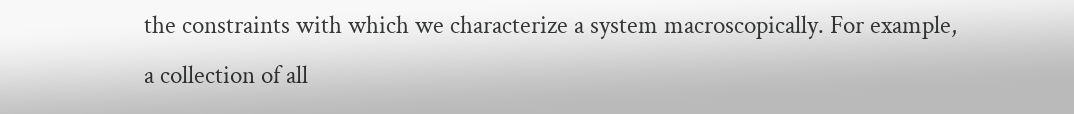the constraints with which we characterize a system macroscopically. For example,
a collection of all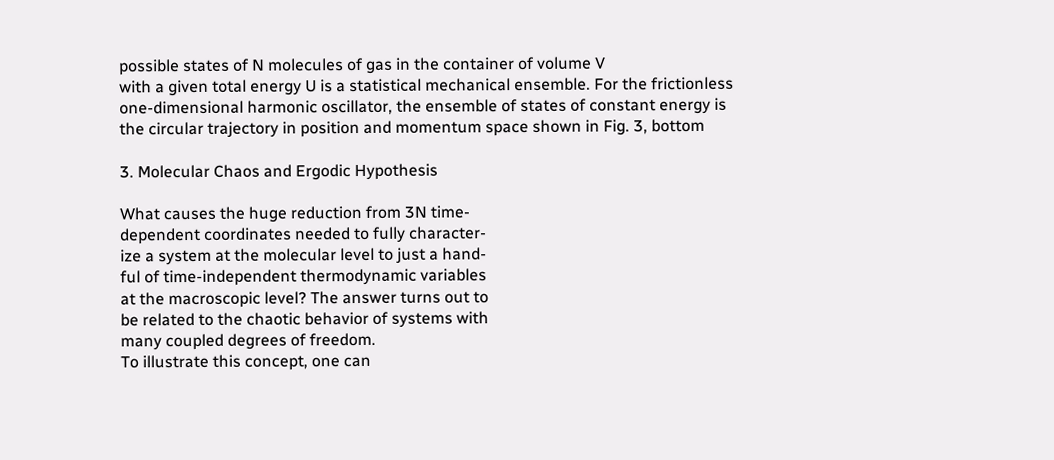possible states of N molecules of gas in the container of volume V
with a given total energy U is a statistical mechanical ensemble. For the frictionless
one-dimensional harmonic oscillator, the ensemble of states of constant energy is
the circular trajectory in position and momentum space shown in Fig. 3, bottom

3. Molecular Chaos and Ergodic Hypothesis

What causes the huge reduction from 3N time-
dependent coordinates needed to fully character-
ize a system at the molecular level to just a hand-
ful of time-independent thermodynamic variables
at the macroscopic level? The answer turns out to
be related to the chaotic behavior of systems with
many coupled degrees of freedom.
To illustrate this concept, one can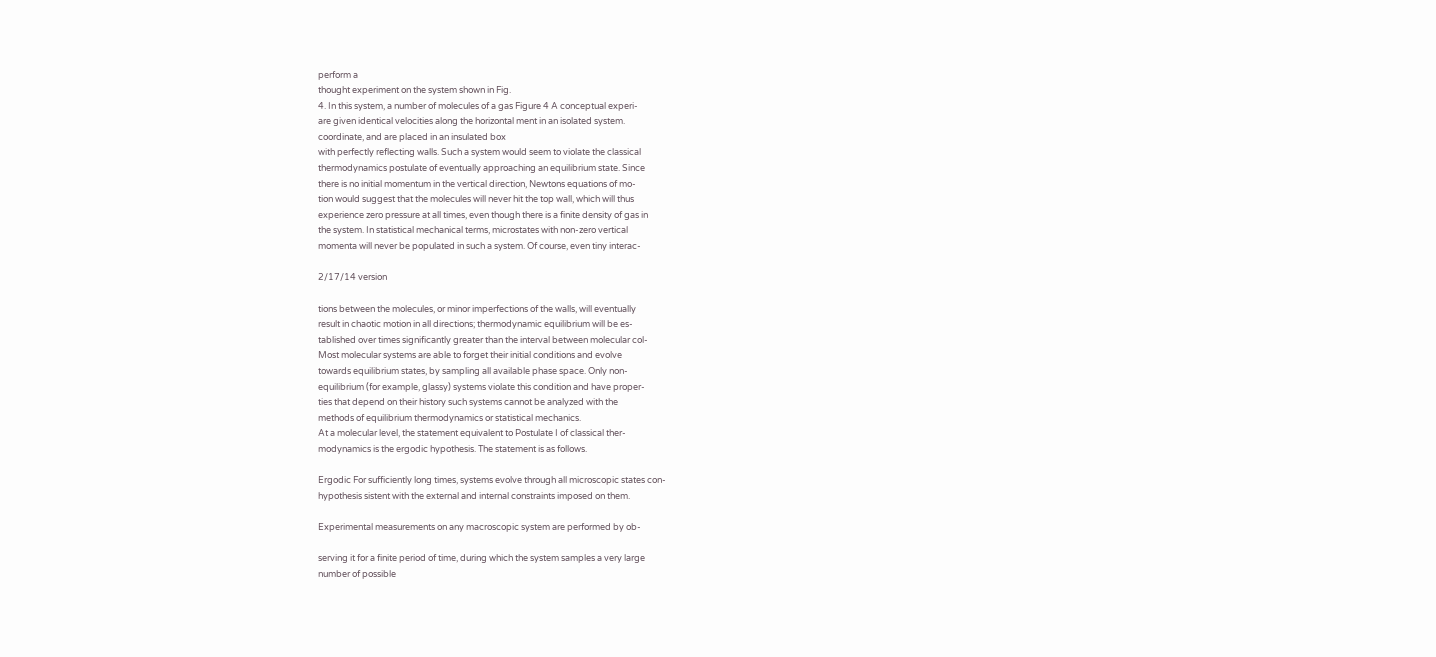perform a
thought experiment on the system shown in Fig.
4. In this system, a number of molecules of a gas Figure 4 A conceptual experi-
are given identical velocities along the horizontal ment in an isolated system.
coordinate, and are placed in an insulated box
with perfectly reflecting walls. Such a system would seem to violate the classical
thermodynamics postulate of eventually approaching an equilibrium state. Since
there is no initial momentum in the vertical direction, Newtons equations of mo-
tion would suggest that the molecules will never hit the top wall, which will thus
experience zero pressure at all times, even though there is a finite density of gas in
the system. In statistical mechanical terms, microstates with non-zero vertical
momenta will never be populated in such a system. Of course, even tiny interac-

2/17/14 version

tions between the molecules, or minor imperfections of the walls, will eventually
result in chaotic motion in all directions; thermodynamic equilibrium will be es-
tablished over times significantly greater than the interval between molecular col-
Most molecular systems are able to forget their initial conditions and evolve
towards equilibrium states, by sampling all available phase space. Only non-
equilibrium (for example, glassy) systems violate this condition and have proper-
ties that depend on their history such systems cannot be analyzed with the
methods of equilibrium thermodynamics or statistical mechanics.
At a molecular level, the statement equivalent to Postulate I of classical ther-
modynamics is the ergodic hypothesis. The statement is as follows.

Ergodic For sufficiently long times, systems evolve through all microscopic states con-
hypothesis sistent with the external and internal constraints imposed on them.

Experimental measurements on any macroscopic system are performed by ob-

serving it for a finite period of time, during which the system samples a very large
number of possible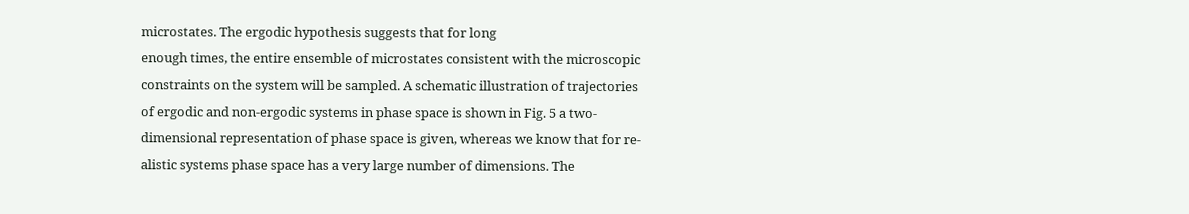microstates. The ergodic hypothesis suggests that for long
enough times, the entire ensemble of microstates consistent with the microscopic
constraints on the system will be sampled. A schematic illustration of trajectories
of ergodic and non-ergodic systems in phase space is shown in Fig. 5 a two-
dimensional representation of phase space is given, whereas we know that for re-
alistic systems phase space has a very large number of dimensions. The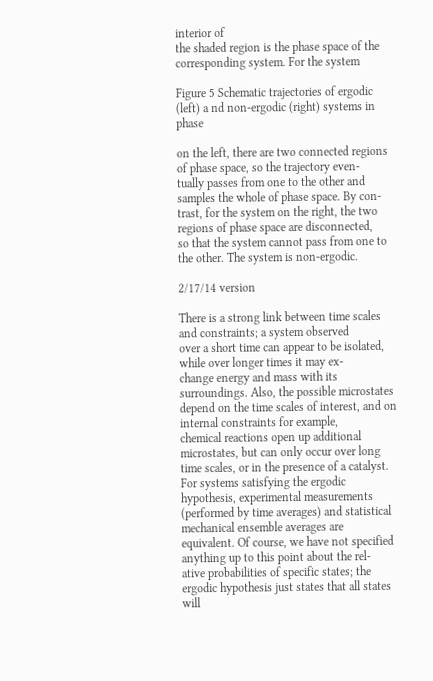interior of
the shaded region is the phase space of the corresponding system. For the system

Figure 5 Schematic trajectories of ergodic (left) a nd non-ergodic (right) systems in phase

on the left, there are two connected regions of phase space, so the trajectory even-
tually passes from one to the other and samples the whole of phase space. By con-
trast, for the system on the right, the two regions of phase space are disconnected,
so that the system cannot pass from one to the other. The system is non-ergodic.

2/17/14 version

There is a strong link between time scales and constraints; a system observed
over a short time can appear to be isolated, while over longer times it may ex-
change energy and mass with its surroundings. Also, the possible microstates
depend on the time scales of interest, and on internal constraints for example,
chemical reactions open up additional microstates, but can only occur over long
time scales, or in the presence of a catalyst.
For systems satisfying the ergodic hypothesis, experimental measurements
(performed by time averages) and statistical mechanical ensemble averages are
equivalent. Of course, we have not specified anything up to this point about the rel-
ative probabilities of specific states; the ergodic hypothesis just states that all states
will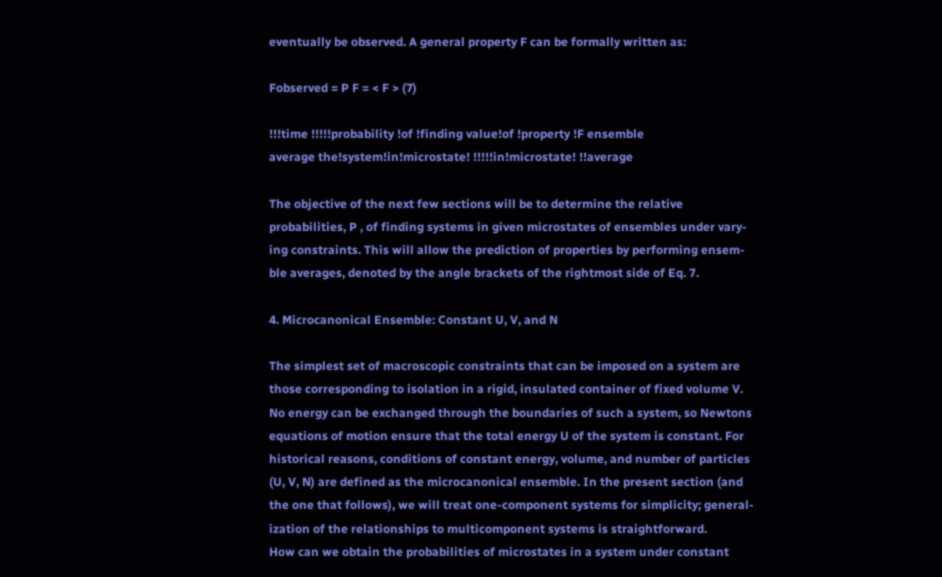eventually be observed. A general property F can be formally written as:

Fobserved = P F = < F > (7)

!!!time !!!!!probability !of !finding value!of !property !F ensemble
average the!system!in!microstate! !!!!!in!microstate! !!average

The objective of the next few sections will be to determine the relative
probabilities, P , of finding systems in given microstates of ensembles under vary-
ing constraints. This will allow the prediction of properties by performing ensem-
ble averages, denoted by the angle brackets of the rightmost side of Eq. 7.

4. Microcanonical Ensemble: Constant U, V, and N

The simplest set of macroscopic constraints that can be imposed on a system are
those corresponding to isolation in a rigid, insulated container of fixed volume V.
No energy can be exchanged through the boundaries of such a system, so Newtons
equations of motion ensure that the total energy U of the system is constant. For
historical reasons, conditions of constant energy, volume, and number of particles
(U, V, N) are defined as the microcanonical ensemble. In the present section (and
the one that follows), we will treat one-component systems for simplicity; general-
ization of the relationships to multicomponent systems is straightforward.
How can we obtain the probabilities of microstates in a system under constant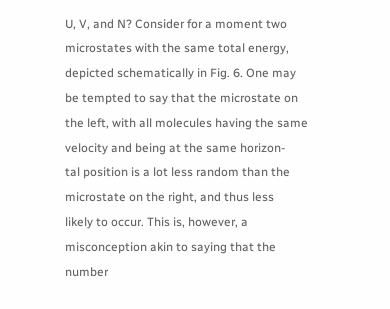U, V, and N? Consider for a moment two microstates with the same total energy,
depicted schematically in Fig. 6. One may be tempted to say that the microstate on
the left, with all molecules having the same velocity and being at the same horizon-
tal position is a lot less random than the microstate on the right, and thus less
likely to occur. This is, however, a misconception akin to saying that the number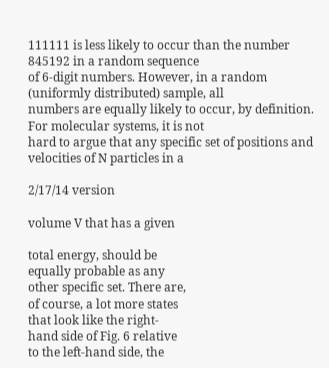111111 is less likely to occur than the number 845192 in a random sequence
of 6-digit numbers. However, in a random (uniformly distributed) sample, all
numbers are equally likely to occur, by definition. For molecular systems, it is not
hard to argue that any specific set of positions and velocities of N particles in a

2/17/14 version

volume V that has a given

total energy, should be
equally probable as any
other specific set. There are,
of course, a lot more states
that look like the right-
hand side of Fig. 6 relative
to the left-hand side, the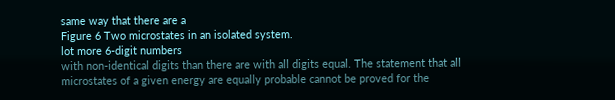same way that there are a
Figure 6 Two microstates in an isolated system.
lot more 6-digit numbers
with non-identical digits than there are with all digits equal. The statement that all
microstates of a given energy are equally probable cannot be proved for the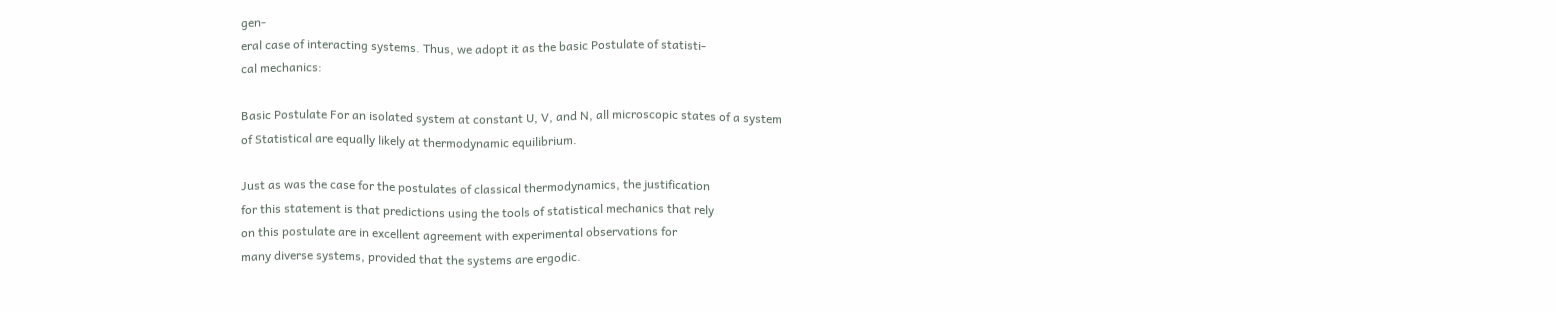gen-
eral case of interacting systems. Thus, we adopt it as the basic Postulate of statisti-
cal mechanics:

Basic Postulate For an isolated system at constant U, V, and N, all microscopic states of a system
of Statistical are equally likely at thermodynamic equilibrium.

Just as was the case for the postulates of classical thermodynamics, the justification
for this statement is that predictions using the tools of statistical mechanics that rely
on this postulate are in excellent agreement with experimental observations for
many diverse systems, provided that the systems are ergodic.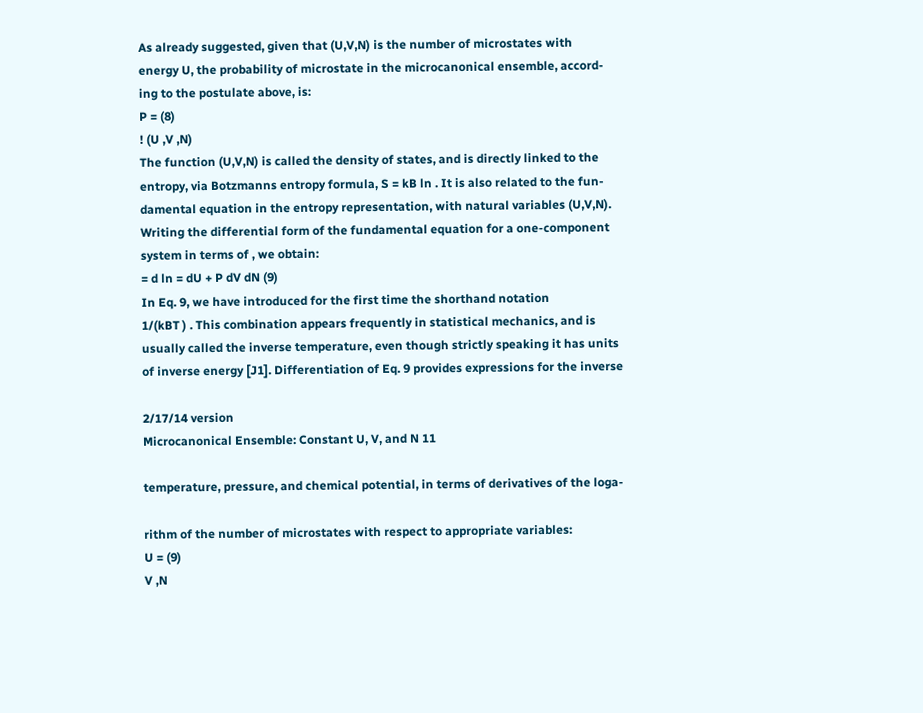As already suggested, given that (U,V,N) is the number of microstates with
energy U, the probability of microstate in the microcanonical ensemble, accord-
ing to the postulate above, is:
P = (8)
! (U ,V ,N)
The function (U,V,N) is called the density of states, and is directly linked to the
entropy, via Botzmanns entropy formula, S = kB ln . It is also related to the fun-
damental equation in the entropy representation, with natural variables (U,V,N).
Writing the differential form of the fundamental equation for a one-component
system in terms of , we obtain:
= d ln = dU + P dV dN (9)
In Eq. 9, we have introduced for the first time the shorthand notation
1/(kBT ) . This combination appears frequently in statistical mechanics, and is
usually called the inverse temperature, even though strictly speaking it has units
of inverse energy [J1]. Differentiation of Eq. 9 provides expressions for the inverse

2/17/14 version
Microcanonical Ensemble: Constant U, V, and N 11

temperature, pressure, and chemical potential, in terms of derivatives of the loga-

rithm of the number of microstates with respect to appropriate variables:
U = (9)
V ,N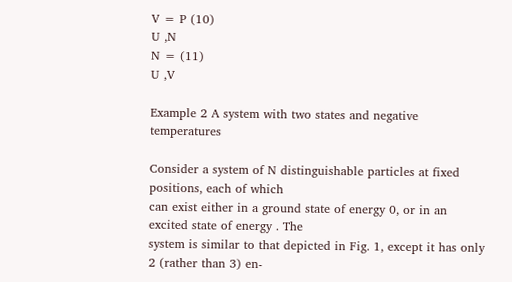V = P (10)
U ,N
N = (11)
U ,V

Example 2 A system with two states and negative temperatures

Consider a system of N distinguishable particles at fixed positions, each of which
can exist either in a ground state of energy 0, or in an excited state of energy . The
system is similar to that depicted in Fig. 1, except it has only 2 (rather than 3) en-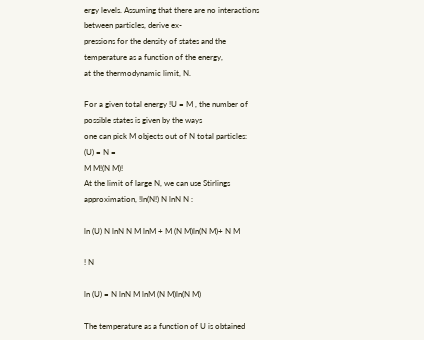ergy levels. Assuming that there are no interactions between particles, derive ex-
pressions for the density of states and the temperature as a function of the energy,
at the thermodynamic limit, N.

For a given total energy !U = M , the number of possible states is given by the ways
one can pick M objects out of N total particles:
(U) = N =
M M!(N M)!
At the limit of large N, we can use Stirlings approximation, !ln(N!) N lnN N :

ln (U) N lnN N M lnM + M (N M)ln(N M)+ N M

! N

ln (U) = N lnN M lnM (N M)ln(N M)

The temperature as a function of U is obtained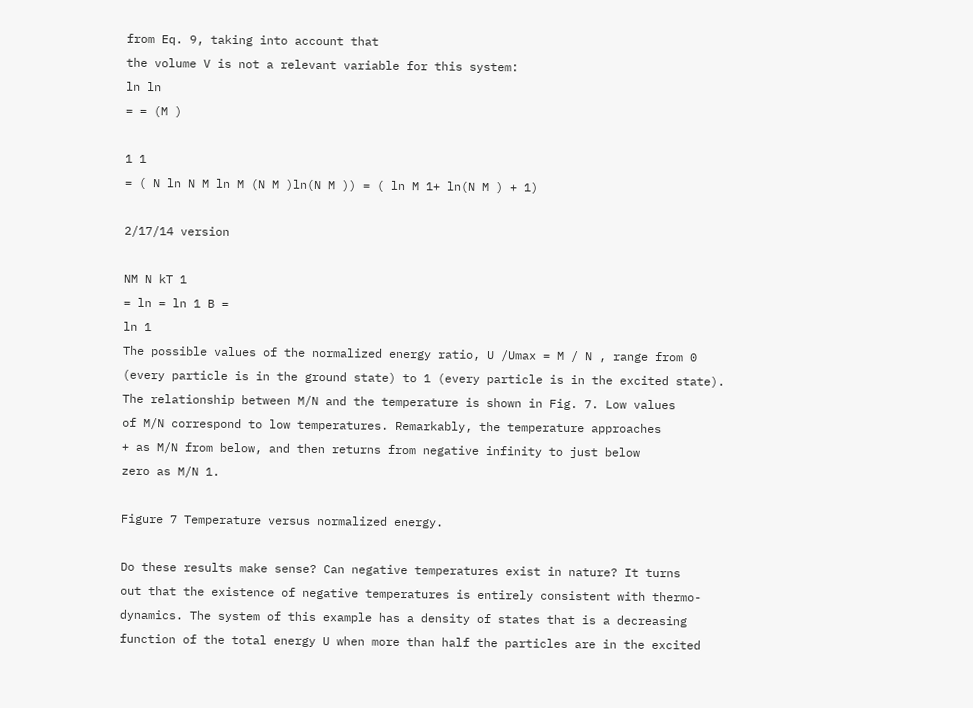from Eq. 9, taking into account that
the volume V is not a relevant variable for this system:
ln ln
= = (M )

1 1
= ( N ln N M ln M (N M )ln(N M )) = ( ln M 1+ ln(N M ) + 1)

2/17/14 version

NM N kT 1
= ln = ln 1 B =
ln 1
The possible values of the normalized energy ratio, U /Umax = M / N , range from 0
(every particle is in the ground state) to 1 (every particle is in the excited state).
The relationship between M/N and the temperature is shown in Fig. 7. Low values
of M/N correspond to low temperatures. Remarkably, the temperature approaches
+ as M/N from below, and then returns from negative infinity to just below
zero as M/N 1.

Figure 7 Temperature versus normalized energy.

Do these results make sense? Can negative temperatures exist in nature? It turns
out that the existence of negative temperatures is entirely consistent with thermo-
dynamics. The system of this example has a density of states that is a decreasing
function of the total energy U when more than half the particles are in the excited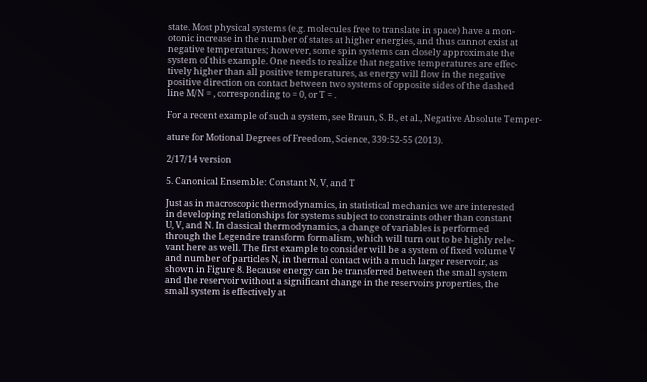state. Most physical systems (e.g. molecules free to translate in space) have a mon-
otonic increase in the number of states at higher energies, and thus cannot exist at
negative temperatures; however, some spin systems can closely approximate the
system of this example. One needs to realize that negative temperatures are effec-
tively higher than all positive temperatures, as energy will flow in the negative
positive direction on contact between two systems of opposite sides of the dashed
line M/N = , corresponding to = 0, or T = .

For a recent example of such a system, see Braun, S. B., et al., Negative Absolute Temper-

ature for Motional Degrees of Freedom, Science, 339:52-55 (2013).

2/17/14 version

5. Canonical Ensemble: Constant N, V, and T

Just as in macroscopic thermodynamics, in statistical mechanics we are interested
in developing relationships for systems subject to constraints other than constant
U, V, and N. In classical thermodynamics, a change of variables is performed
through the Legendre transform formalism, which will turn out to be highly rele-
vant here as well. The first example to consider will be a system of fixed volume V
and number of particles N, in thermal contact with a much larger reservoir, as
shown in Figure 8. Because energy can be transferred between the small system
and the reservoir without a significant change in the reservoirs properties, the
small system is effectively at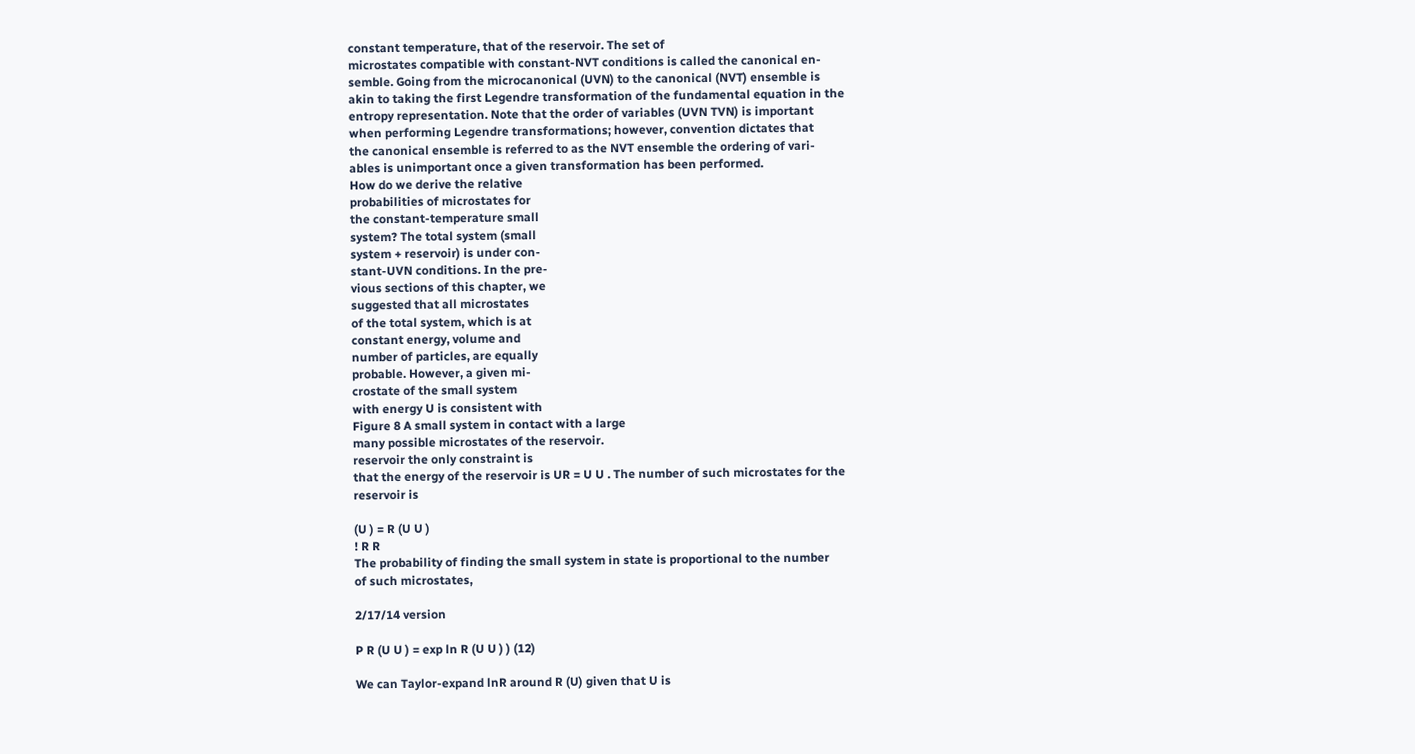constant temperature, that of the reservoir. The set of
microstates compatible with constant-NVT conditions is called the canonical en-
semble. Going from the microcanonical (UVN) to the canonical (NVT) ensemble is
akin to taking the first Legendre transformation of the fundamental equation in the
entropy representation. Note that the order of variables (UVN TVN) is important
when performing Legendre transformations; however, convention dictates that
the canonical ensemble is referred to as the NVT ensemble the ordering of vari-
ables is unimportant once a given transformation has been performed.
How do we derive the relative
probabilities of microstates for
the constant-temperature small
system? The total system (small
system + reservoir) is under con-
stant-UVN conditions. In the pre-
vious sections of this chapter, we
suggested that all microstates
of the total system, which is at
constant energy, volume and
number of particles, are equally
probable. However, a given mi-
crostate of the small system
with energy U is consistent with
Figure 8 A small system in contact with a large
many possible microstates of the reservoir.
reservoir the only constraint is
that the energy of the reservoir is UR = U U . The number of such microstates for the
reservoir is

(U ) = R (U U )
! R R
The probability of finding the small system in state is proportional to the number
of such microstates,

2/17/14 version

P R (U U ) = exp ln R (U U ) ) (12)

We can Taylor-expand lnR around R (U) given that U is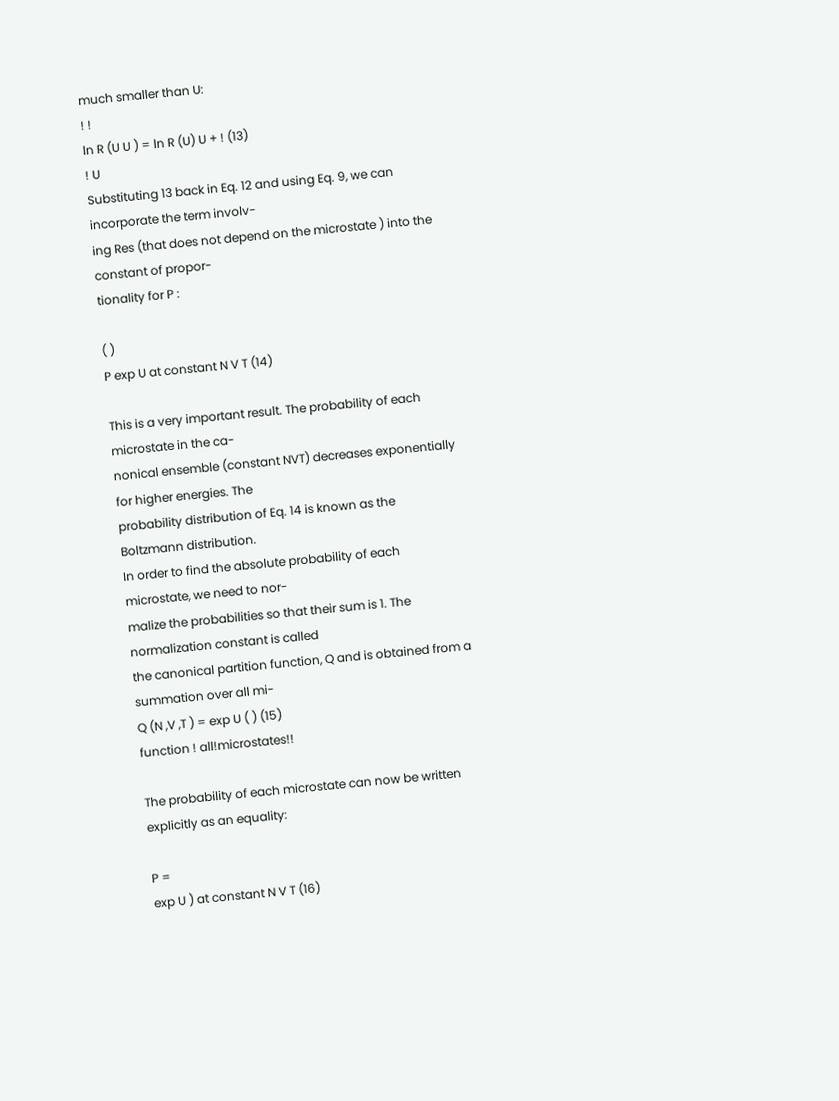much smaller than U:
! !
ln R (U U ) = ln R (U) U + ! (13)
! U
Substituting 13 back in Eq. 12 and using Eq. 9, we can incorporate the term involv-
ing Res (that does not depend on the microstate ) into the constant of propor-
tionality for P :

( )
P exp U at constant N V T (14)

This is a very important result. The probability of each microstate in the ca-
nonical ensemble (constant NVT) decreases exponentially for higher energies. The
probability distribution of Eq. 14 is known as the Boltzmann distribution.
In order to find the absolute probability of each microstate, we need to nor-
malize the probabilities so that their sum is 1. The normalization constant is called
the canonical partition function, Q and is obtained from a summation over all mi-
Q (N ,V ,T ) = exp U ( ) (15)
function ! all!microstates!!

The probability of each microstate can now be written explicitly as an equality:

P =
exp U ) at constant N V T (16)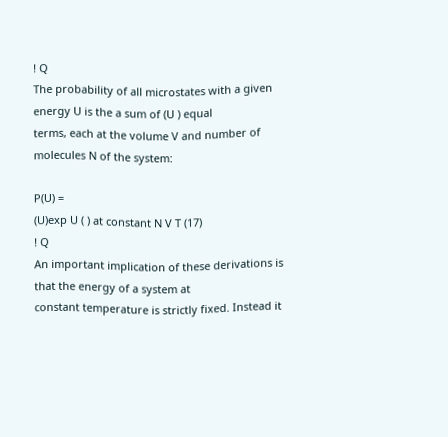! Q
The probability of all microstates with a given energy U is the a sum of (U ) equal
terms, each at the volume V and number of molecules N of the system:

P(U) =
(U)exp U ( ) at constant N V T (17)
! Q
An important implication of these derivations is that the energy of a system at
constant temperature is strictly fixed. Instead it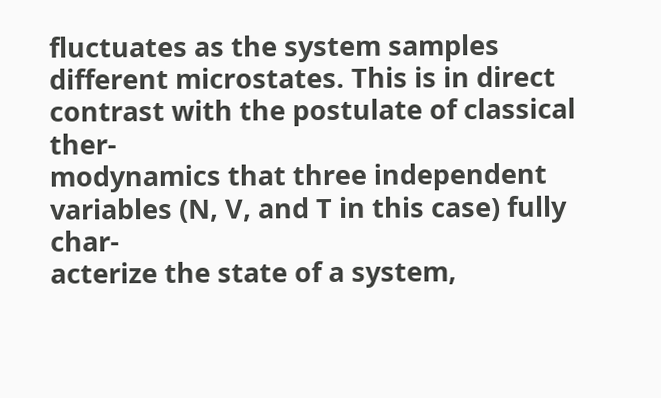fluctuates as the system samples
different microstates. This is in direct contrast with the postulate of classical ther-
modynamics that three independent variables (N, V, and T in this case) fully char-
acterize the state of a system,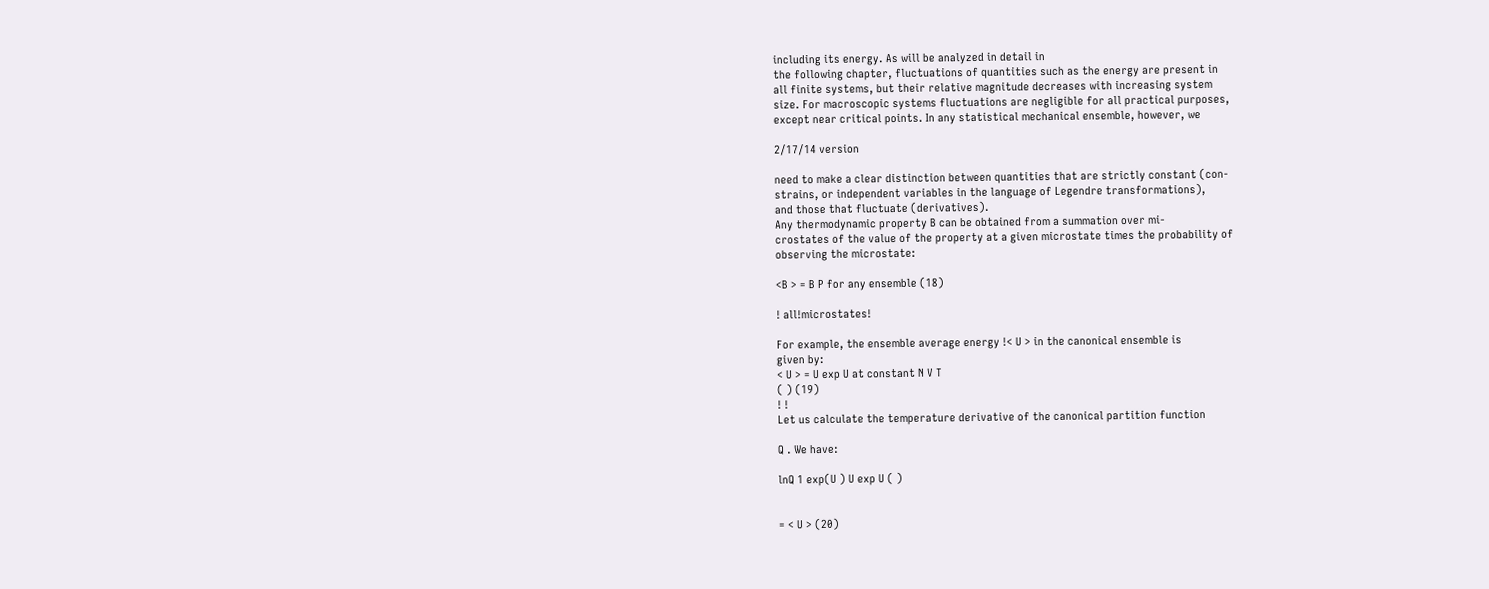including its energy. As will be analyzed in detail in
the following chapter, fluctuations of quantities such as the energy are present in
all finite systems, but their relative magnitude decreases with increasing system
size. For macroscopic systems fluctuations are negligible for all practical purposes,
except near critical points. In any statistical mechanical ensemble, however, we

2/17/14 version

need to make a clear distinction between quantities that are strictly constant (con-
strains, or independent variables in the language of Legendre transformations),
and those that fluctuate (derivatives).
Any thermodynamic property B can be obtained from a summation over mi-
crostates of the value of the property at a given microstate times the probability of
observing the microstate:

<B > = B P for any ensemble (18)

! all!microstates!

For example, the ensemble average energy !< U > in the canonical ensemble is
given by:
< U > = U exp U at constant N V T
( ) (19)
! !
Let us calculate the temperature derivative of the canonical partition function

Q . We have:

lnQ 1 exp(U ) U exp U ( )


= < U > (20)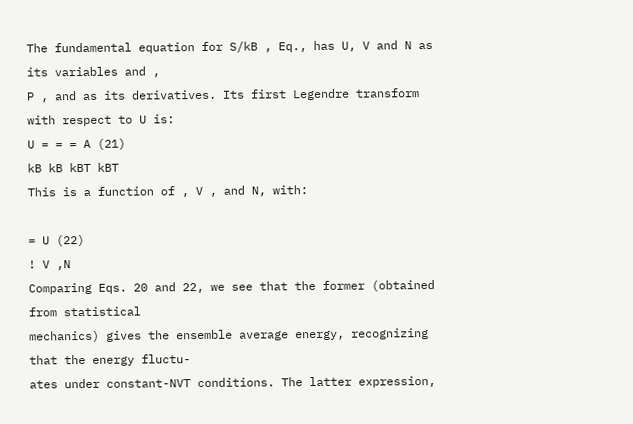The fundamental equation for S/kB , Eq., has U, V and N as its variables and ,
P , and as its derivatives. Its first Legendre transform with respect to U is:
U = = = A (21)
kB kB kBT kBT
This is a function of , V , and N, with:

= U (22)
! V ,N
Comparing Eqs. 20 and 22, we see that the former (obtained from statistical
mechanics) gives the ensemble average energy, recognizing that the energy fluctu-
ates under constant-NVT conditions. The latter expression,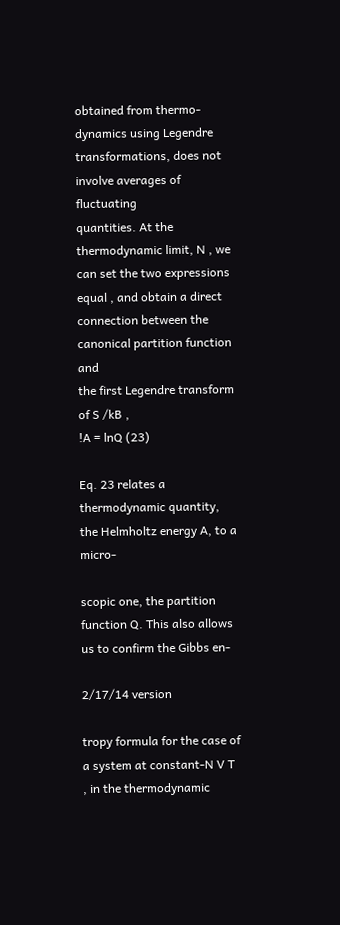obtained from thermo-
dynamics using Legendre transformations, does not involve averages of fluctuating
quantities. At the thermodynamic limit, N , we can set the two expressions
equal , and obtain a direct connection between the canonical partition function and
the first Legendre transform of S /kB ,
!A = lnQ (23)

Eq. 23 relates a thermodynamic quantity, the Helmholtz energy A, to a micro-

scopic one, the partition function Q. This also allows us to confirm the Gibbs en-

2/17/14 version

tropy formula for the case of a system at constant-N V T , in the thermodynamic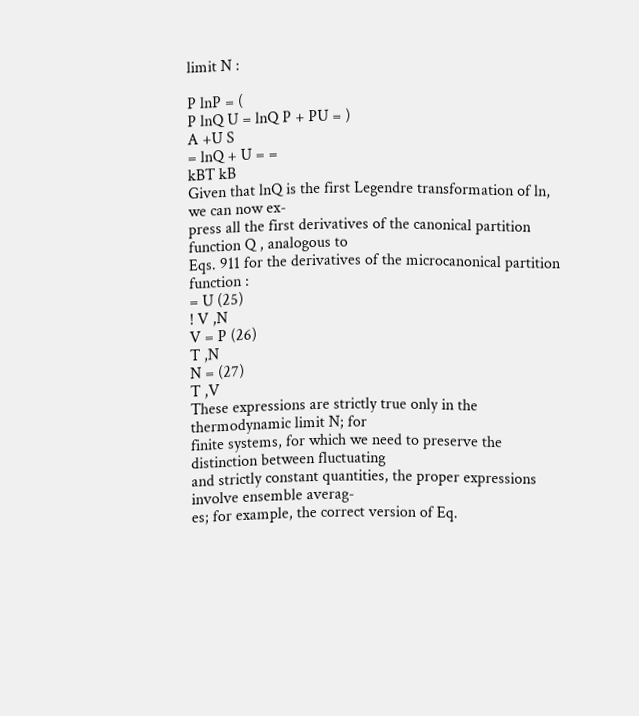limit N :

P lnP = (
P lnQ U = lnQ P + PU = )
A +U S
= lnQ + U = =
kBT kB
Given that lnQ is the first Legendre transformation of ln, we can now ex-
press all the first derivatives of the canonical partition function Q , analogous to
Eqs. 911 for the derivatives of the microcanonical partition function :
= U (25)
! V ,N
V = P (26)
T ,N
N = (27)
T ,V
These expressions are strictly true only in the thermodynamic limit N; for
finite systems, for which we need to preserve the distinction between fluctuating
and strictly constant quantities, the proper expressions involve ensemble averag-
es; for example, the correct version of Eq.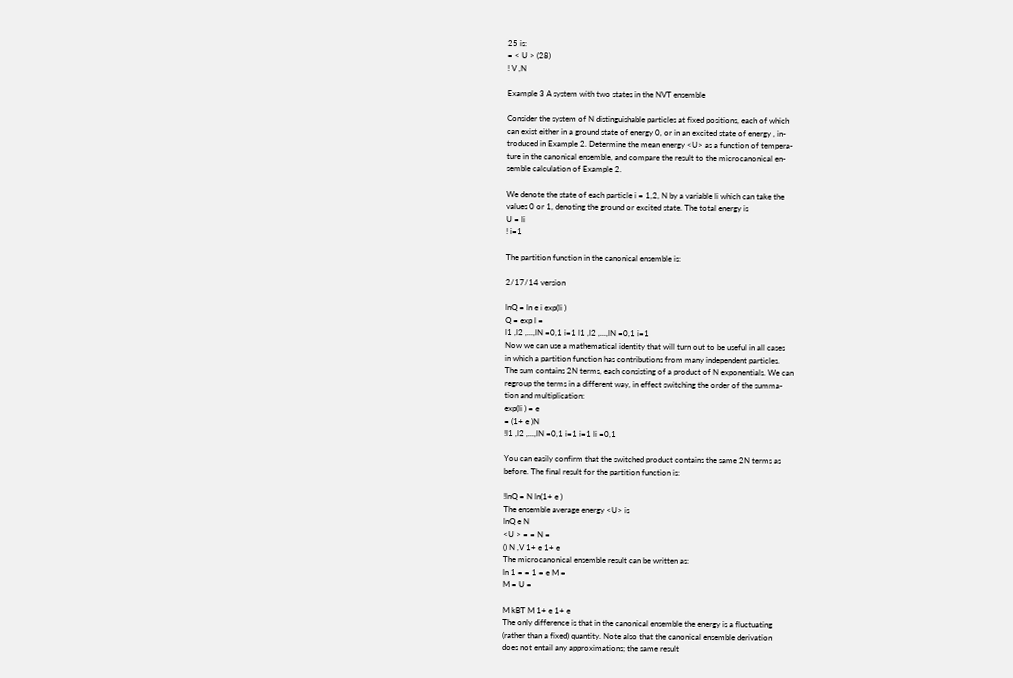25 is:
= < U > (28)
! V ,N

Example 3 A system with two states in the NVT ensemble

Consider the system of N distinguishable particles at fixed positions, each of which
can exist either in a ground state of energy 0, or in an excited state of energy , in-
troduced in Example 2. Determine the mean energy <U> as a function of tempera-
ture in the canonical ensemble, and compare the result to the microcanonical en-
semble calculation of Example 2.

We denote the state of each particle i = 1,2, N by a variable li which can take the
values 0 or 1, denoting the ground or excited state. The total energy is
U = li
! i=1

The partition function in the canonical ensemble is:

2/17/14 version

lnQ = ln e i exp(li )
Q = exp l =
l1 ,l2 ,...,lN =0,1 i=1 l1 ,l2 ,...,lN =0,1 i=1
Now we can use a mathematical identity that will turn out to be useful in all cases
in which a partition function has contributions from many independent particles.
The sum contains 2N terms, each consisting of a product of N exponentials. We can
regroup the terms in a different way, in effect switching the order of the summa-
tion and multiplication:
exp(li ) = e
= (1+ e )N
!l1 ,l2 ,...,lN =0,1 i=1 i=1 li =0,1

You can easily confirm that the switched product contains the same 2N terms as
before. The final result for the partition function is:

!lnQ = N ln(1+ e )
The ensemble average energy <U> is
lnQ e N
<U > = = N =
() N ,V 1+ e 1+ e
The microcanonical ensemble result can be written as:
ln 1 = = 1 = e M =
M = U =

M kBT M 1+ e 1+ e
The only difference is that in the canonical ensemble the energy is a fluctuating
(rather than a fixed) quantity. Note also that the canonical ensemble derivation
does not entail any approximations; the same result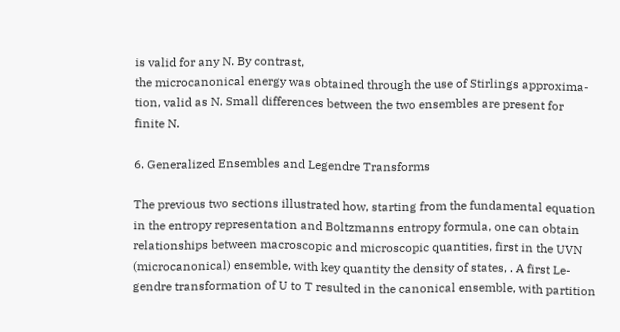is valid for any N. By contrast,
the microcanonical energy was obtained through the use of Stirlings approxima-
tion, valid as N. Small differences between the two ensembles are present for
finite N.

6. Generalized Ensembles and Legendre Transforms

The previous two sections illustrated how, starting from the fundamental equation
in the entropy representation and Boltzmanns entropy formula, one can obtain
relationships between macroscopic and microscopic quantities, first in the UVN
(microcanonical) ensemble, with key quantity the density of states, . A first Le-
gendre transformation of U to T resulted in the canonical ensemble, with partition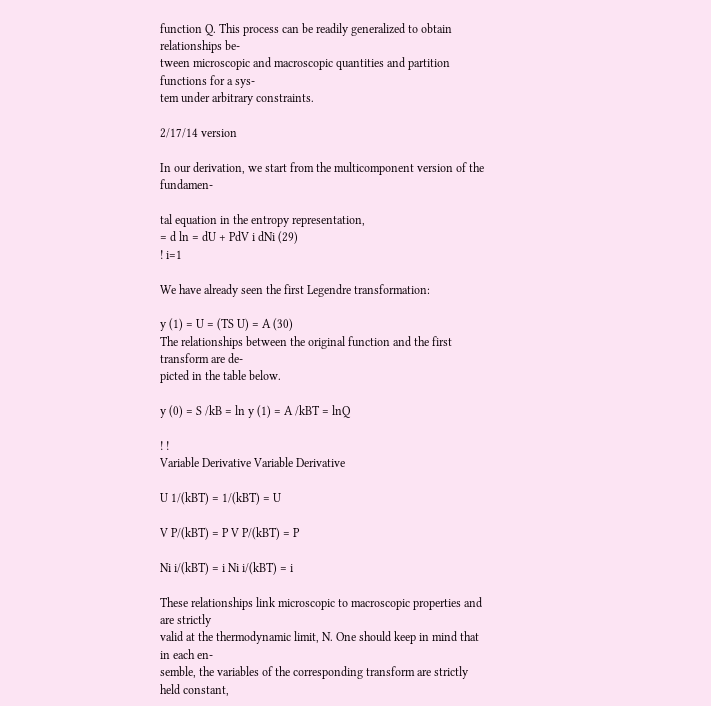function Q. This process can be readily generalized to obtain relationships be-
tween microscopic and macroscopic quantities and partition functions for a sys-
tem under arbitrary constraints.

2/17/14 version

In our derivation, we start from the multicomponent version of the fundamen-

tal equation in the entropy representation,
= d ln = dU + PdV i dNi (29)
! i=1

We have already seen the first Legendre transformation:

y (1) = U = (TS U) = A (30)
The relationships between the original function and the first transform are de-
picted in the table below.

y (0) = S /kB = ln y (1) = A /kBT = lnQ

! !
Variable Derivative Variable Derivative

U 1/(kBT) = 1/(kBT) = U

V P/(kBT) = P V P/(kBT) = P

Ni i/(kBT) = i Ni i/(kBT) = i

These relationships link microscopic to macroscopic properties and are strictly
valid at the thermodynamic limit, N. One should keep in mind that in each en-
semble, the variables of the corresponding transform are strictly held constant,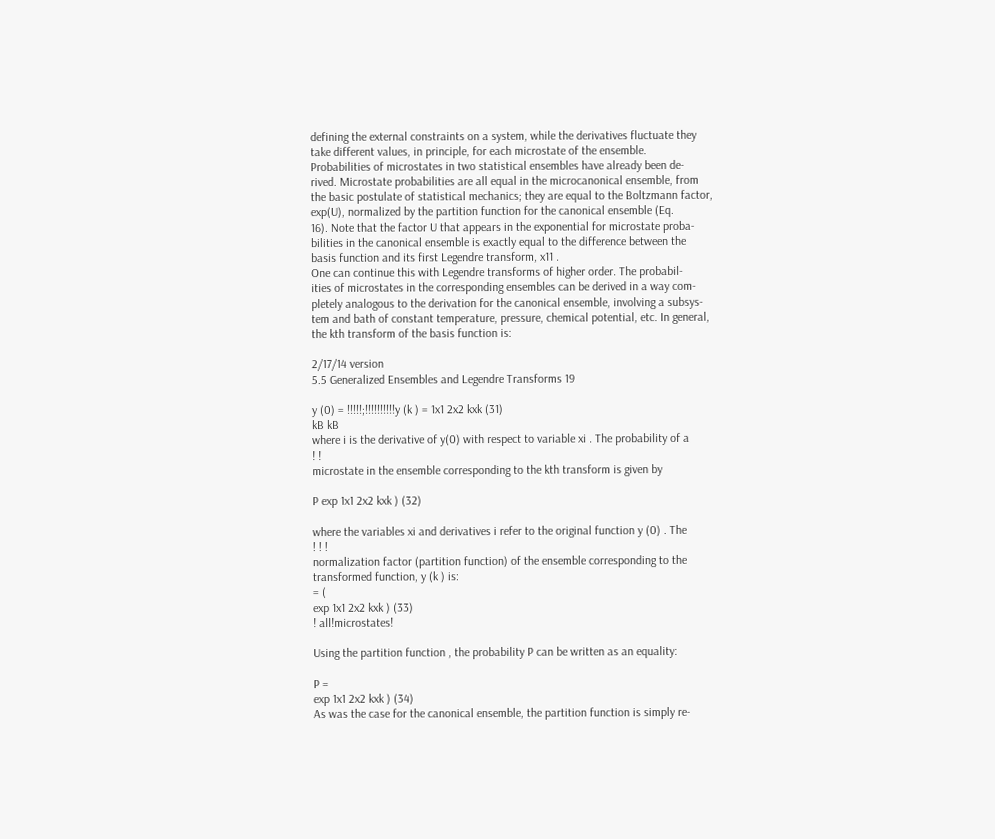defining the external constraints on a system, while the derivatives fluctuate they
take different values, in principle, for each microstate of the ensemble.
Probabilities of microstates in two statistical ensembles have already been de-
rived. Microstate probabilities are all equal in the microcanonical ensemble, from
the basic postulate of statistical mechanics; they are equal to the Boltzmann factor,
exp(U), normalized by the partition function for the canonical ensemble (Eq.
16). Note that the factor U that appears in the exponential for microstate proba-
bilities in the canonical ensemble is exactly equal to the difference between the
basis function and its first Legendre transform, x11 .
One can continue this with Legendre transforms of higher order. The probabil-
ities of microstates in the corresponding ensembles can be derived in a way com-
pletely analogous to the derivation for the canonical ensemble, involving a subsys-
tem and bath of constant temperature, pressure, chemical potential, etc. In general,
the kth transform of the basis function is:

2/17/14 version
5.5 Generalized Ensembles and Legendre Transforms 19

y (0) = !!!!!;!!!!!!!!!!y (k ) = 1x1 2x2 kxk (31)
kB kB
where i is the derivative of y(0) with respect to variable xi . The probability of a
! !
microstate in the ensemble corresponding to the kth transform is given by

P exp 1x1 2x2 kxk ) (32)

where the variables xi and derivatives i refer to the original function y (0) . The
! ! !
normalization factor (partition function) of the ensemble corresponding to the
transformed function, y (k ) is:
= (
exp 1x1 2x2 kxk ) (33)
! all!microstates!

Using the partition function , the probability P can be written as an equality:

P =
exp 1x1 2x2 kxk ) (34)
As was the case for the canonical ensemble, the partition function is simply re-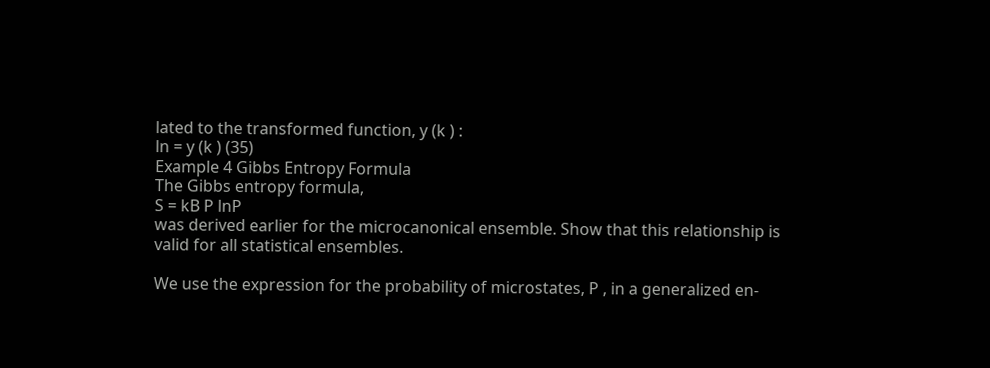lated to the transformed function, y (k ) :
ln = y (k ) (35)
Example 4 Gibbs Entropy Formula
The Gibbs entropy formula,
S = kB P lnP
was derived earlier for the microcanonical ensemble. Show that this relationship is
valid for all statistical ensembles.

We use the expression for the probability of microstates, P , in a generalized en-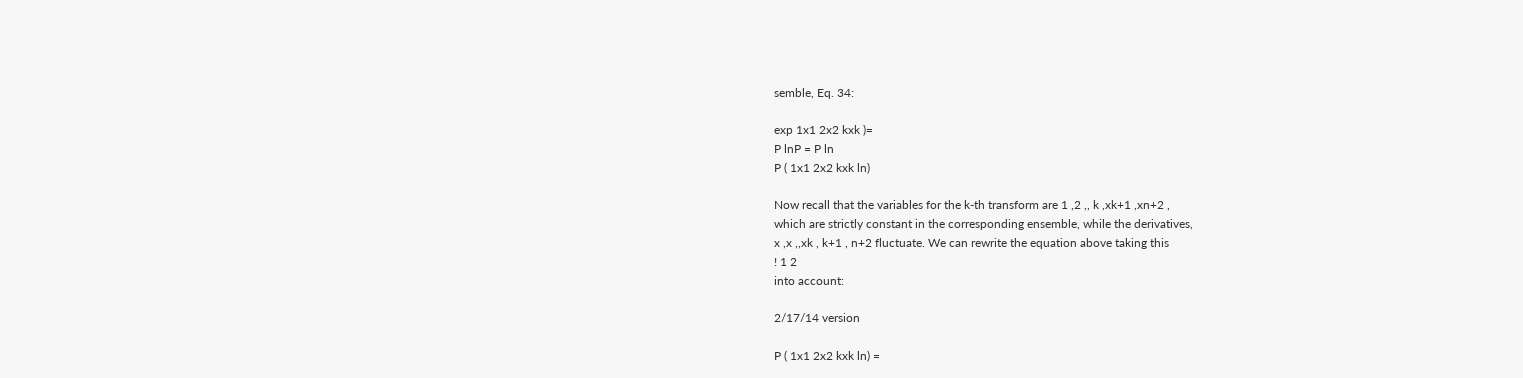semble, Eq. 34:

exp 1x1 2x2 kxk )=
P lnP = P ln
P ( 1x1 2x2 kxk ln)

Now recall that the variables for the k-th transform are 1 ,2 ,, k ,xk+1 ,xn+2 ,
which are strictly constant in the corresponding ensemble, while the derivatives,
x ,x ,,xk , k+1 , n+2 fluctuate. We can rewrite the equation above taking this
! 1 2
into account:

2/17/14 version

P ( 1x1 2x2 kxk ln) =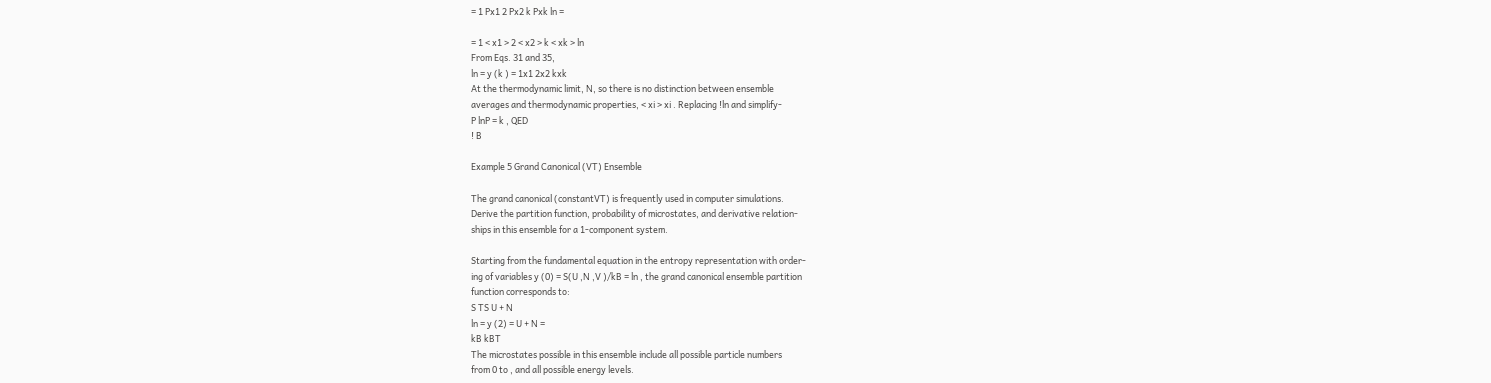= 1 Px1 2 Px2 k Pxk ln =

= 1 < x1 > 2 < x2 > k < xk > ln
From Eqs. 31 and 35,
ln = y (k ) = 1x1 2x2 kxk
At the thermodynamic limit, N, so there is no distinction between ensemble
averages and thermodynamic properties, < xi > xi . Replacing !ln and simplify-
P lnP = k , QED
! B

Example 5 Grand Canonical (VT) Ensemble

The grand canonical (constantVT) is frequently used in computer simulations.
Derive the partition function, probability of microstates, and derivative relation-
ships in this ensemble for a 1-component system.

Starting from the fundamental equation in the entropy representation with order-
ing of variables y (0) = S(U ,N ,V )/kB = ln , the grand canonical ensemble partition
function corresponds to:
S TS U + N
ln = y (2) = U + N =
kB kBT
The microstates possible in this ensemble include all possible particle numbers
from 0 to , and all possible energy levels.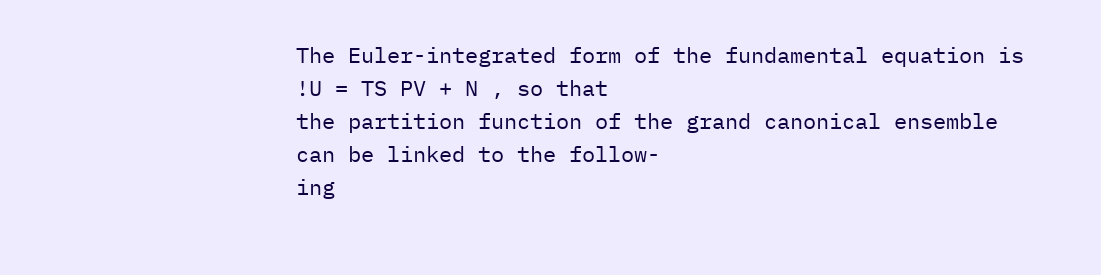The Euler-integrated form of the fundamental equation is !U = TS PV + N , so that
the partition function of the grand canonical ensemble can be linked to the follow-
ing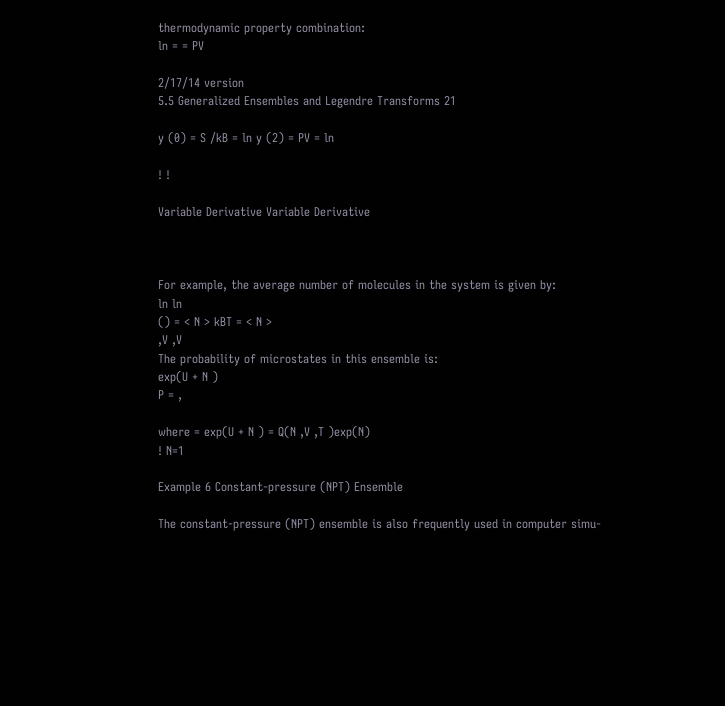thermodynamic property combination:
ln = = PV

2/17/14 version
5.5 Generalized Ensembles and Legendre Transforms 21

y (0) = S /kB = ln y (2) = PV = ln

! !

Variable Derivative Variable Derivative



For example, the average number of molecules in the system is given by:
ln ln
() = < N > kBT = < N >
,V ,V
The probability of microstates in this ensemble is:
exp(U + N )
P = ,

where = exp(U + N ) = Q(N ,V ,T )exp(N)
! N=1

Example 6 Constant-pressure (NPT) Ensemble

The constant-pressure (NPT) ensemble is also frequently used in computer simu-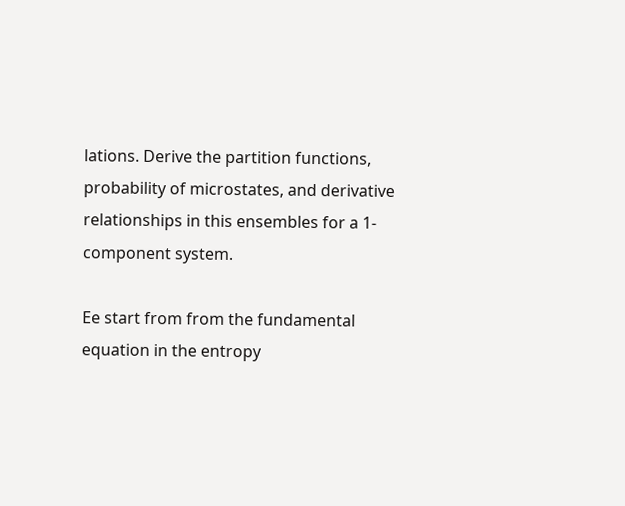lations. Derive the partition functions, probability of microstates, and derivative
relationships in this ensembles for a 1-component system.

Ee start from from the fundamental equation in the entropy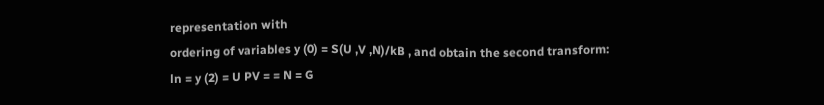representation with
ordering of variables y (0) = S(U ,V ,N)/kB , and obtain the second transform:
ln = y (2) = U PV = = N = G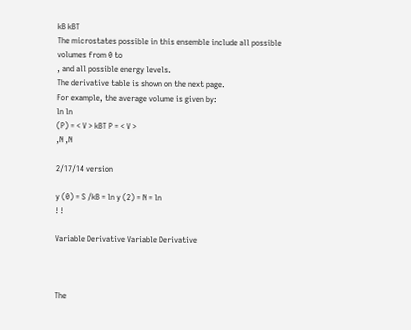kB kBT
The microstates possible in this ensemble include all possible volumes from 0 to
, and all possible energy levels.
The derivative table is shown on the next page.
For example, the average volume is given by:
ln ln
(P) = < V > kBT P = < V >
,N ,N

2/17/14 version

y (0) = S /kB = ln y (2) = N = ln
! !

Variable Derivative Variable Derivative



The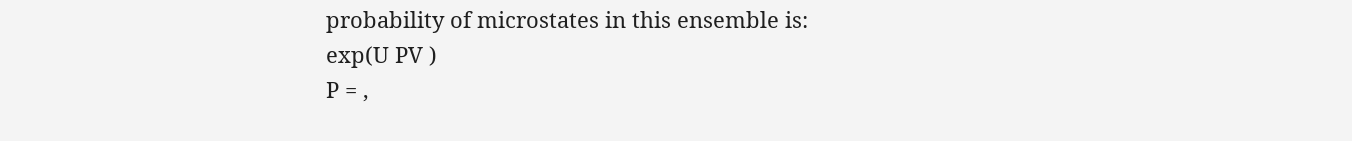probability of microstates in this ensemble is:
exp(U PV )
P = ,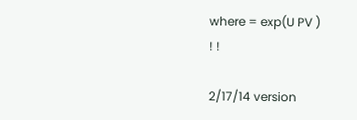where = exp(U PV )
! !

2/17/14 version